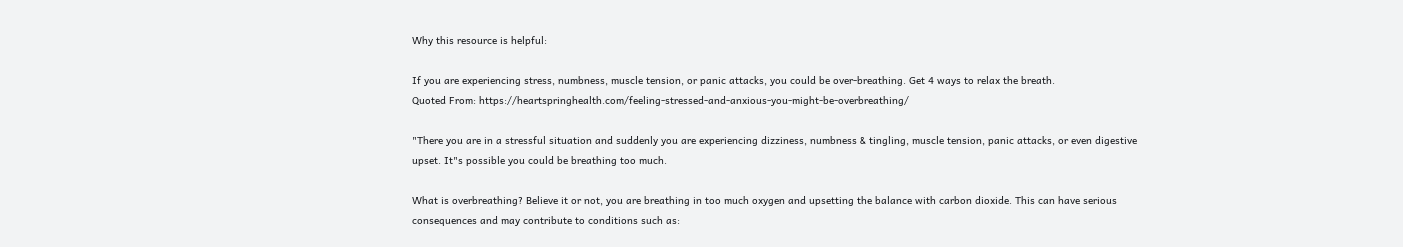Why this resource is helpful:

If you are experiencing stress, numbness, muscle tension, or panic attacks, you could be over-breathing. Get 4 ways to relax the breath.
Quoted From: https://heartspringhealth.com/feeling-stressed-and-anxious-you-might-be-overbreathing/

"There you are in a stressful situation and suddenly you are experiencing dizziness, numbness & tingling, muscle tension, panic attacks, or even digestive upset. It"s possible you could be breathing too much.

What is overbreathing? Believe it or not, you are breathing in too much oxygen and upsetting the balance with carbon dioxide. This can have serious consequences and may contribute to conditions such as: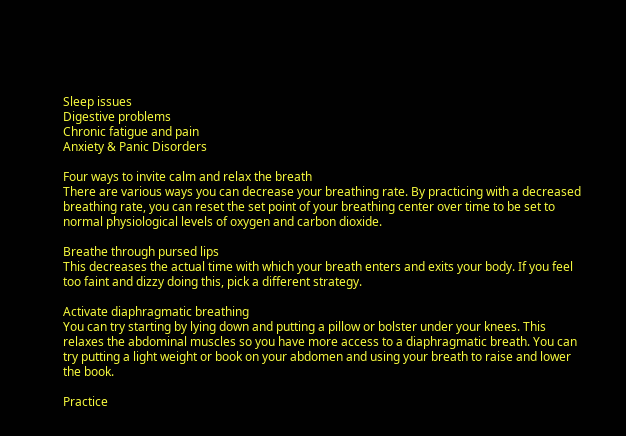Sleep issues
Digestive problems
Chronic fatigue and pain
Anxiety & Panic Disorders

Four ways to invite calm and relax the breath
There are various ways you can decrease your breathing rate. By practicing with a decreased breathing rate, you can reset the set point of your breathing center over time to be set to normal physiological levels of oxygen and carbon dioxide.

Breathe through pursed lips
This decreases the actual time with which your breath enters and exits your body. If you feel too faint and dizzy doing this, pick a different strategy.

Activate diaphragmatic breathing
You can try starting by lying down and putting a pillow or bolster under your knees. This relaxes the abdominal muscles so you have more access to a diaphragmatic breath. You can try putting a light weight or book on your abdomen and using your breath to raise and lower the book.

Practice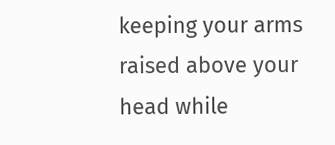keeping your arms raised above your head while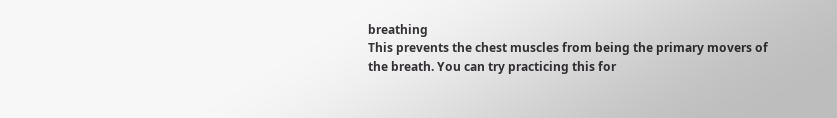breathing
This prevents the chest muscles from being the primary movers of the breath. You can try practicing this for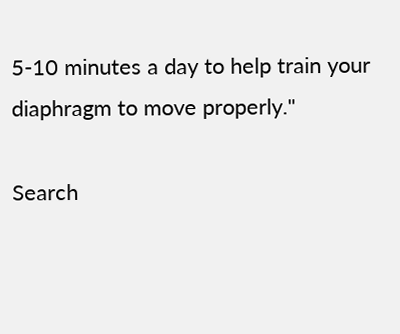5-10 minutes a day to help train your diaphragm to move properly."

Search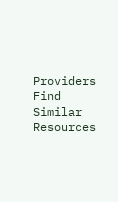Providers Find Similar Resources